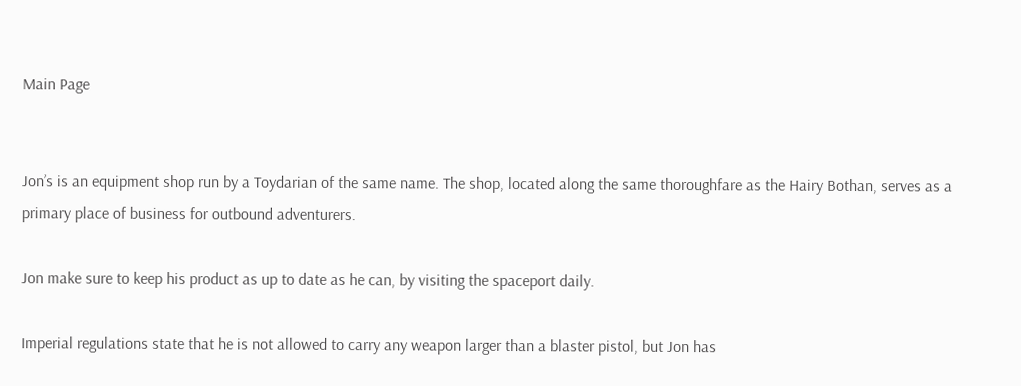Main Page


Jon’s is an equipment shop run by a Toydarian of the same name. The shop, located along the same thoroughfare as the Hairy Bothan, serves as a primary place of business for outbound adventurers.

Jon make sure to keep his product as up to date as he can, by visiting the spaceport daily.

Imperial regulations state that he is not allowed to carry any weapon larger than a blaster pistol, but Jon has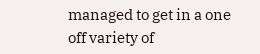managed to get in a one off variety of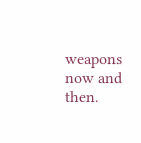weapons now and then.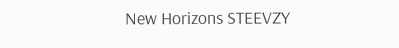New Horizons STEEVZY